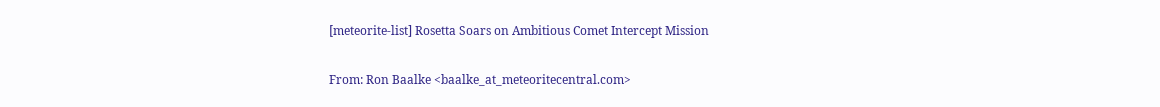[meteorite-list] Rosetta Soars on Ambitious Comet Intercept Mission

From: Ron Baalke <baalke_at_meteoritecentral.com>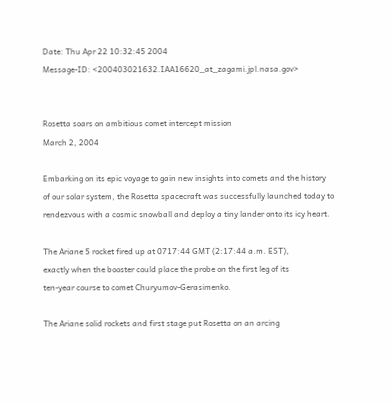Date: Thu Apr 22 10:32:45 2004
Message-ID: <200403021632.IAA16620_at_zagami.jpl.nasa.gov>


Rosetta soars on ambitious comet intercept mission
March 2, 2004

Embarking on its epic voyage to gain new insights into comets and the history
of our solar system, the Rosetta spacecraft was successfully launched today to
rendezvous with a cosmic snowball and deploy a tiny lander onto its icy heart.

The Ariane 5 rocket fired up at 0717:44 GMT (2:17:44 a.m. EST),
exactly when the booster could place the probe on the first leg of its
ten-year course to comet Churyumov-Gerasimenko.

The Ariane solid rockets and first stage put Rosetta on an arcing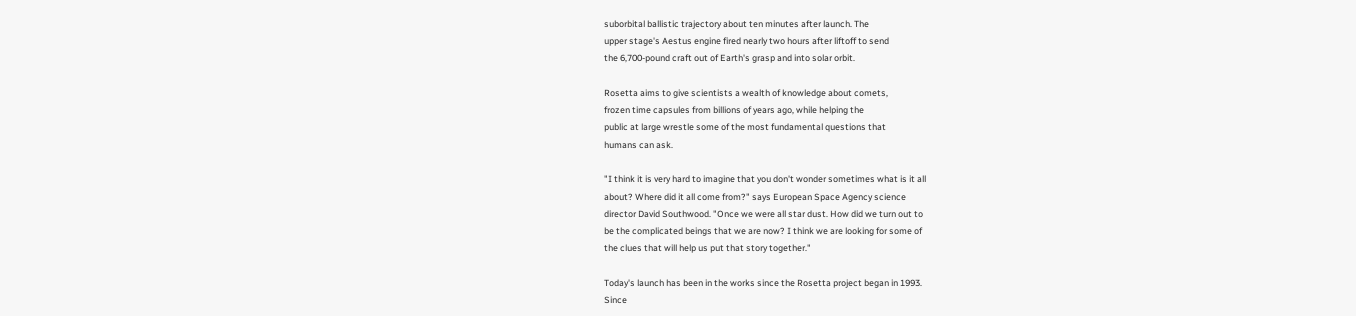suborbital ballistic trajectory about ten minutes after launch. The
upper stage's Aestus engine fired nearly two hours after liftoff to send
the 6,700-pound craft out of Earth's grasp and into solar orbit.

Rosetta aims to give scientists a wealth of knowledge about comets,
frozen time capsules from billions of years ago, while helping the
public at large wrestle some of the most fundamental questions that
humans can ask.

"I think it is very hard to imagine that you don't wonder sometimes what is it all
about? Where did it all come from?" says European Space Agency science
director David Southwood. "Once we were all star dust. How did we turn out to
be the complicated beings that we are now? I think we are looking for some of
the clues that will help us put that story together."

Today's launch has been in the works since the Rosetta project began in 1993.
Since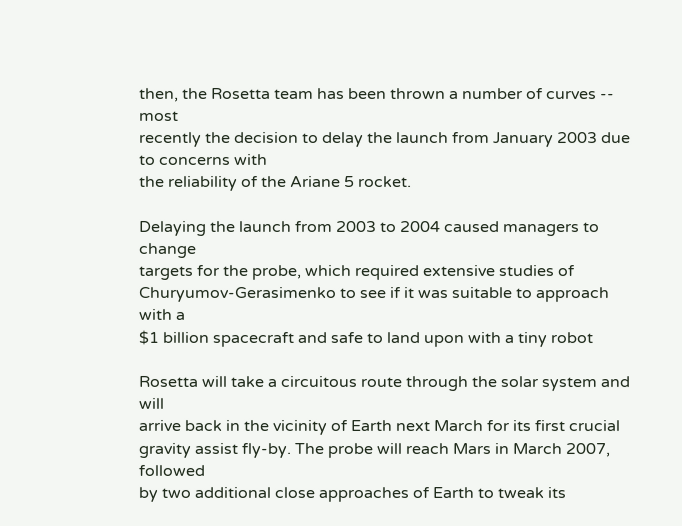then, the Rosetta team has been thrown a number of curves -- most
recently the decision to delay the launch from January 2003 due to concerns with
the reliability of the Ariane 5 rocket.

Delaying the launch from 2003 to 2004 caused managers to change
targets for the probe, which required extensive studies of
Churyumov-Gerasimenko to see if it was suitable to approach with a
$1 billion spacecraft and safe to land upon with a tiny robot

Rosetta will take a circuitous route through the solar system and will
arrive back in the vicinity of Earth next March for its first crucial
gravity assist fly-by. The probe will reach Mars in March 2007, followed
by two additional close approaches of Earth to tweak its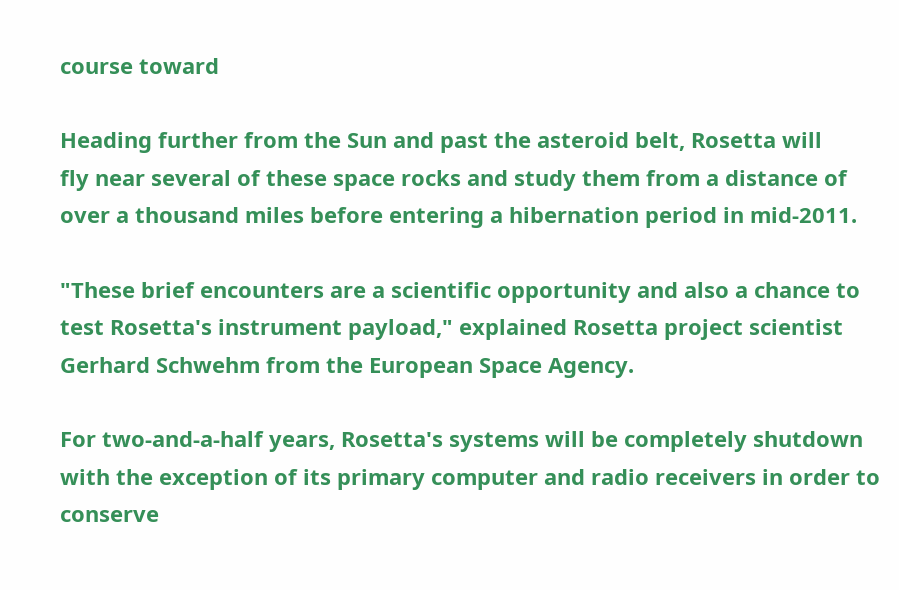course toward

Heading further from the Sun and past the asteroid belt, Rosetta will
fly near several of these space rocks and study them from a distance of
over a thousand miles before entering a hibernation period in mid-2011.

"These brief encounters are a scientific opportunity and also a chance to
test Rosetta's instrument payload," explained Rosetta project scientist
Gerhard Schwehm from the European Space Agency.

For two-and-a-half years, Rosetta's systems will be completely shutdown
with the exception of its primary computer and radio receivers in order to
conserve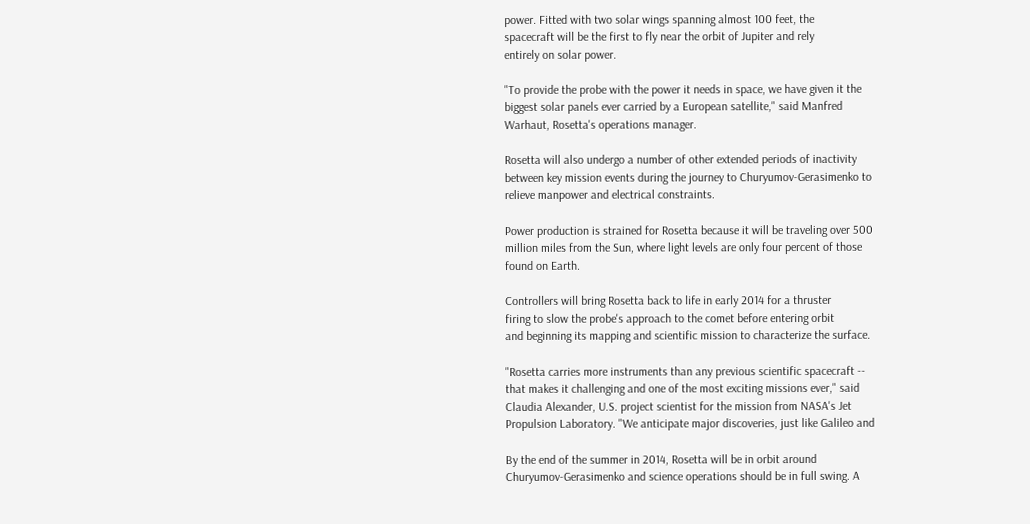power. Fitted with two solar wings spanning almost 100 feet, the
spacecraft will be the first to fly near the orbit of Jupiter and rely
entirely on solar power.

"To provide the probe with the power it needs in space, we have given it the
biggest solar panels ever carried by a European satellite," said Manfred
Warhaut, Rosetta's operations manager.

Rosetta will also undergo a number of other extended periods of inactivity
between key mission events during the journey to Churyumov-Gerasimenko to
relieve manpower and electrical constraints.

Power production is strained for Rosetta because it will be traveling over 500
million miles from the Sun, where light levels are only four percent of those
found on Earth.

Controllers will bring Rosetta back to life in early 2014 for a thruster
firing to slow the probe's approach to the comet before entering orbit
and beginning its mapping and scientific mission to characterize the surface.

"Rosetta carries more instruments than any previous scientific spacecraft --
that makes it challenging and one of the most exciting missions ever," said
Claudia Alexander, U.S. project scientist for the mission from NASA's Jet
Propulsion Laboratory. "We anticipate major discoveries, just like Galileo and

By the end of the summer in 2014, Rosetta will be in orbit around
Churyumov-Gerasimenko and science operations should be in full swing. A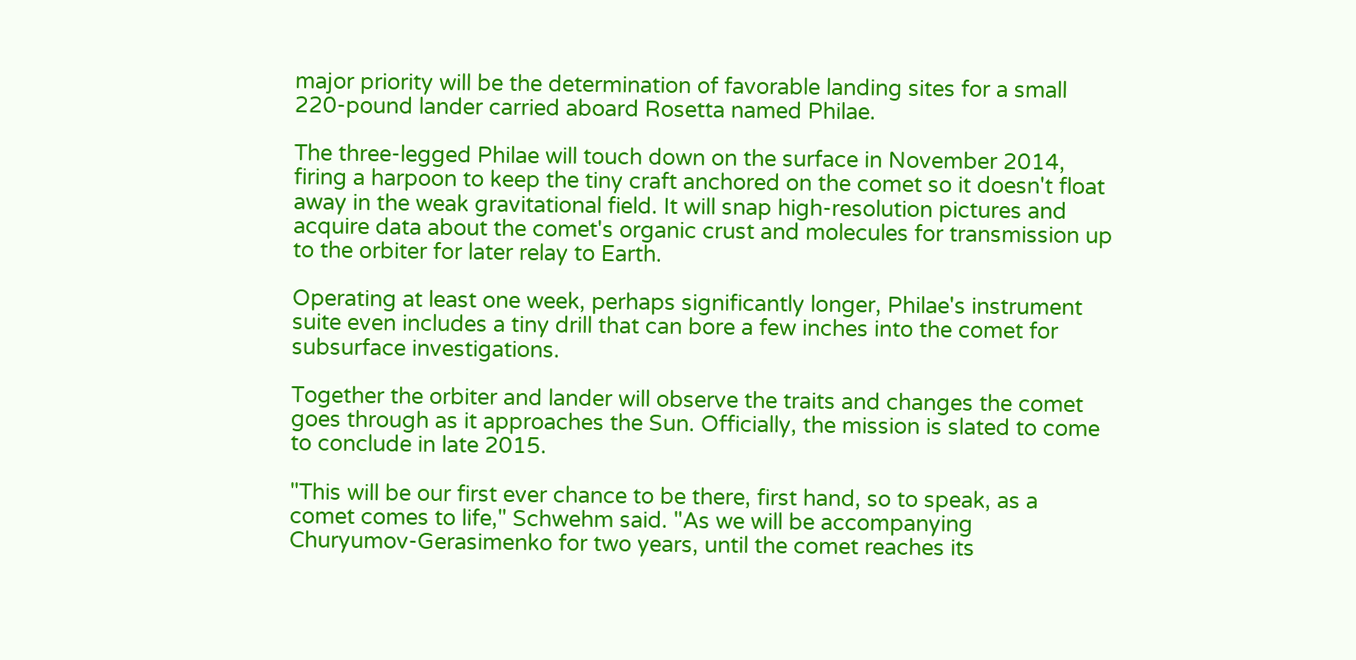major priority will be the determination of favorable landing sites for a small
220-pound lander carried aboard Rosetta named Philae.

The three-legged Philae will touch down on the surface in November 2014,
firing a harpoon to keep the tiny craft anchored on the comet so it doesn't float
away in the weak gravitational field. It will snap high-resolution pictures and
acquire data about the comet's organic crust and molecules for transmission up
to the orbiter for later relay to Earth.

Operating at least one week, perhaps significantly longer, Philae's instrument
suite even includes a tiny drill that can bore a few inches into the comet for
subsurface investigations.

Together the orbiter and lander will observe the traits and changes the comet
goes through as it approaches the Sun. Officially, the mission is slated to come
to conclude in late 2015.

"This will be our first ever chance to be there, first hand, so to speak, as a
comet comes to life," Schwehm said. "As we will be accompanying
Churyumov-Gerasimenko for two years, until the comet reaches its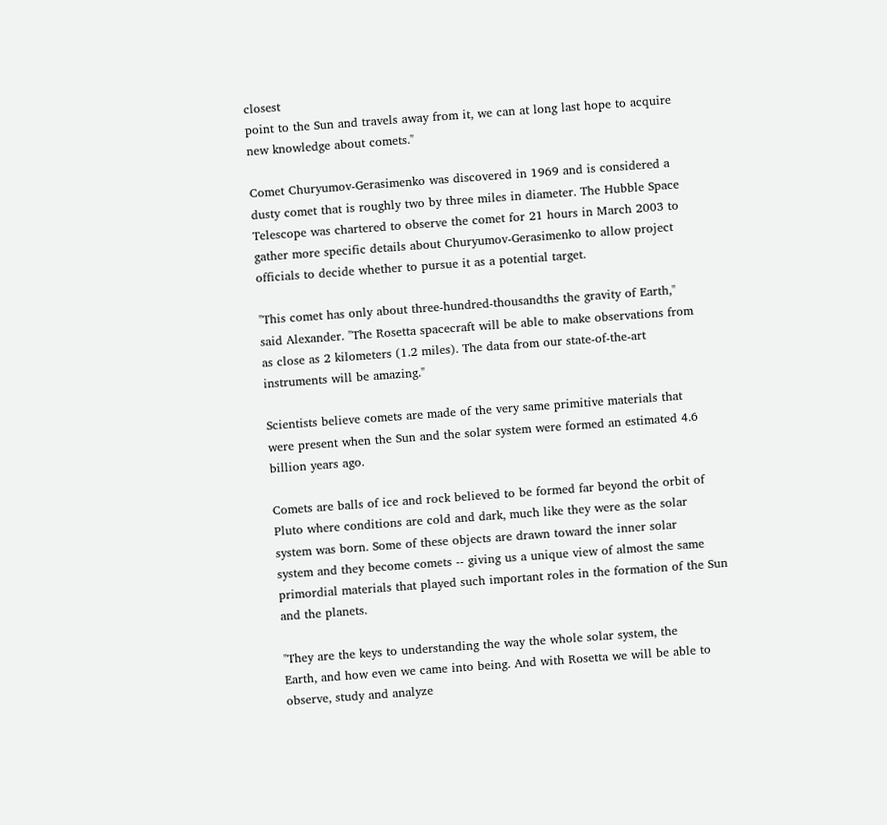closest
point to the Sun and travels away from it, we can at long last hope to acquire
new knowledge about comets."

Comet Churyumov-Gerasimenko was discovered in 1969 and is considered a
dusty comet that is roughly two by three miles in diameter. The Hubble Space
Telescope was chartered to observe the comet for 21 hours in March 2003 to
gather more specific details about Churyumov-Gerasimenko to allow project
officials to decide whether to pursue it as a potential target.

"This comet has only about three-hundred-thousandths the gravity of Earth,"
said Alexander. "The Rosetta spacecraft will be able to make observations from
as close as 2 kilometers (1.2 miles). The data from our state-of-the-art
instruments will be amazing."

Scientists believe comets are made of the very same primitive materials that
were present when the Sun and the solar system were formed an estimated 4.6
billion years ago.

Comets are balls of ice and rock believed to be formed far beyond the orbit of
Pluto where conditions are cold and dark, much like they were as the solar
system was born. Some of these objects are drawn toward the inner solar
system and they become comets -- giving us a unique view of almost the same
primordial materials that played such important roles in the formation of the Sun
and the planets.

"They are the keys to understanding the way the whole solar system, the
Earth, and how even we came into being. And with Rosetta we will be able to
observe, study and analyze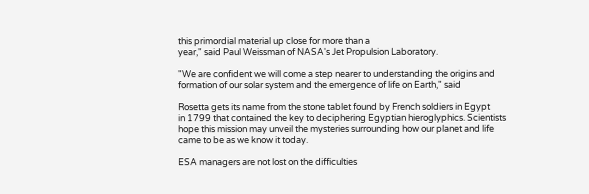this primordial material up close for more than a
year," said Paul Weissman of NASA's Jet Propulsion Laboratory.

"We are confident we will come a step nearer to understanding the origins and
formation of our solar system and the emergence of life on Earth," said

Rosetta gets its name from the stone tablet found by French soldiers in Egypt
in 1799 that contained the key to deciphering Egyptian hieroglyphics. Scientists
hope this mission may unveil the mysteries surrounding how our planet and life
came to be as we know it today.

ESA managers are not lost on the difficulties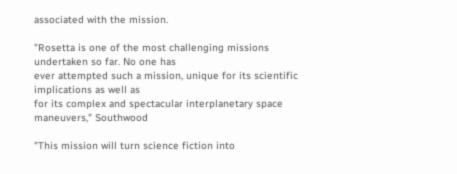associated with the mission.

"Rosetta is one of the most challenging missions undertaken so far. No one has
ever attempted such a mission, unique for its scientific implications as well as
for its complex and spectacular interplanetary space maneuvers," Southwood

"This mission will turn science fiction into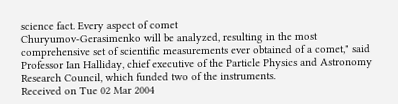science fact. Every aspect of comet
Churyumov-Gerasimenko will be analyzed, resulting in the most
comprehensive set of scientific measurements ever obtained of a comet," said
Professor Ian Halliday, chief executive of the Particle Physics and Astronomy
Research Council, which funded two of the instruments.
Received on Tue 02 Mar 2004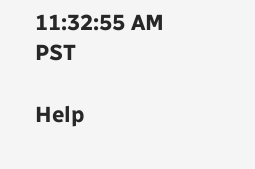11:32:55 AM PST

Help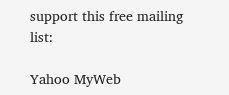support this free mailing list:

Yahoo MyWeb